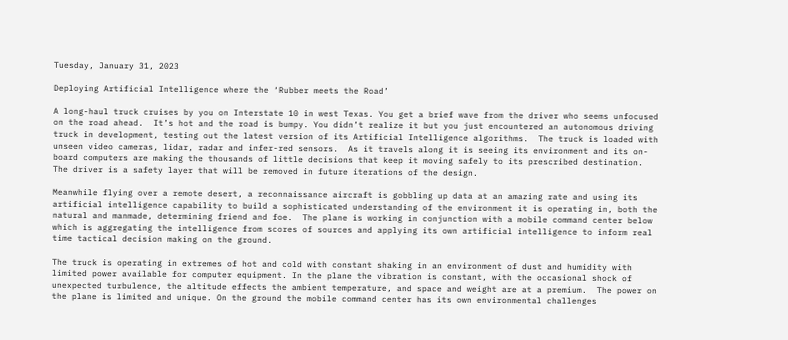Tuesday, January 31, 2023

Deploying Artificial Intelligence where the ‘Rubber meets the Road’

A long-haul truck cruises by you on Interstate 10 in west Texas. You get a brief wave from the driver who seems unfocused on the road ahead.  It’s hot and the road is bumpy. You didn’t realize it but you just encountered an autonomous driving truck in development, testing out the latest version of its Artificial Intelligence algorithms.  The truck is loaded with unseen video cameras, lidar, radar and infer-red sensors.  As it travels along it is seeing its environment and its on-board computers are making the thousands of little decisions that keep it moving safely to its prescribed destination.  The driver is a safety layer that will be removed in future iterations of the design.

Meanwhile flying over a remote desert, a reconnaissance aircraft is gobbling up data at an amazing rate and using its artificial intelligence capability to build a sophisticated understanding of the environment it is operating in, both the natural and manmade, determining friend and foe.  The plane is working in conjunction with a mobile command center below which is aggregating the intelligence from scores of sources and applying its own artificial intelligence to inform real time tactical decision making on the ground.

The truck is operating in extremes of hot and cold with constant shaking in an environment of dust and humidity with limited power available for computer equipment. In the plane the vibration is constant, with the occasional shock of unexpected turbulence, the altitude effects the ambient temperature, and space and weight are at a premium.  The power on the plane is limited and unique. On the ground the mobile command center has its own environmental challenges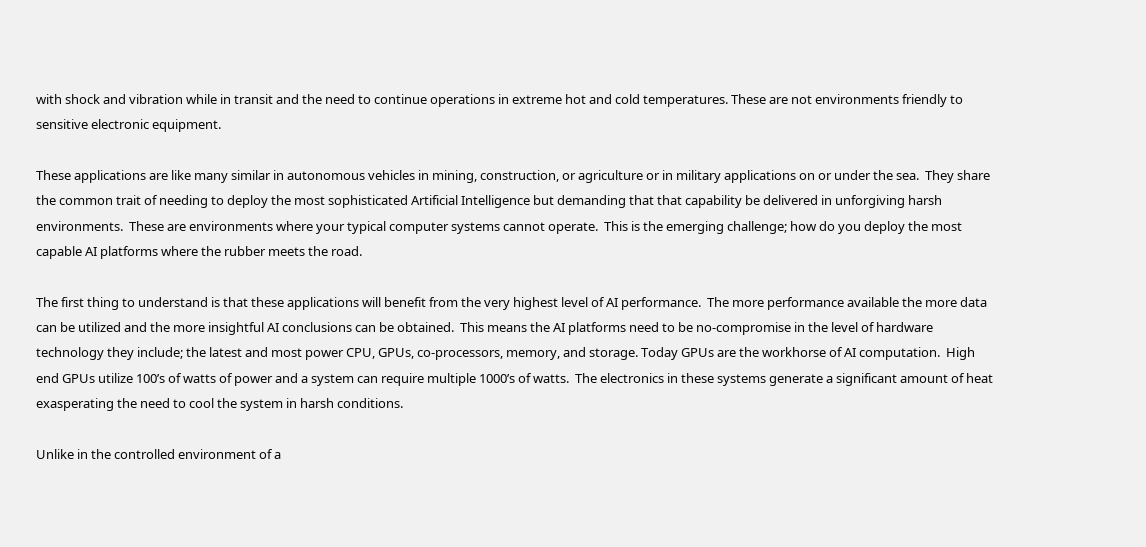with shock and vibration while in transit and the need to continue operations in extreme hot and cold temperatures. These are not environments friendly to sensitive electronic equipment.

These applications are like many similar in autonomous vehicles in mining, construction, or agriculture or in military applications on or under the sea.  They share the common trait of needing to deploy the most sophisticated Artificial Intelligence but demanding that that capability be delivered in unforgiving harsh environments.  These are environments where your typical computer systems cannot operate.  This is the emerging challenge; how do you deploy the most capable AI platforms where the rubber meets the road.

The first thing to understand is that these applications will benefit from the very highest level of AI performance.  The more performance available the more data can be utilized and the more insightful AI conclusions can be obtained.  This means the AI platforms need to be no-compromise in the level of hardware technology they include; the latest and most power CPU, GPUs, co-processors, memory, and storage. Today GPUs are the workhorse of AI computation.  High end GPUs utilize 100’s of watts of power and a system can require multiple 1000’s of watts.  The electronics in these systems generate a significant amount of heat exasperating the need to cool the system in harsh conditions.

Unlike in the controlled environment of a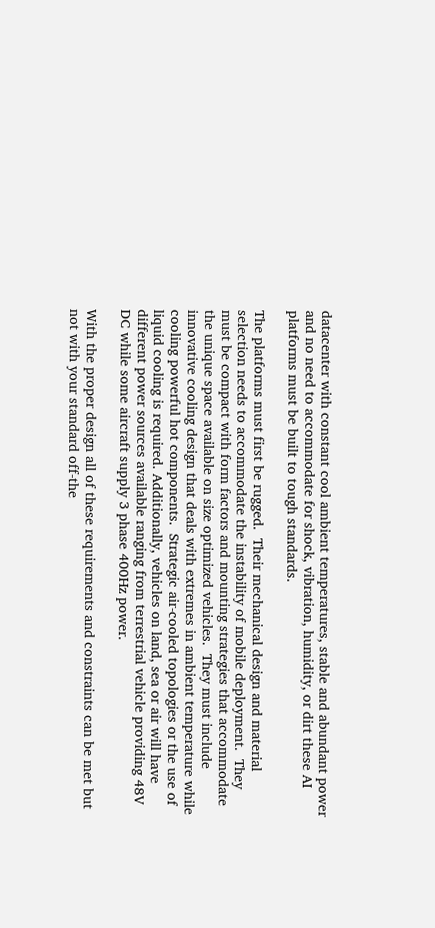datacenter with constant cool ambient temperatures, stable and abundant power and no need to accommodate for shock, vibration, humidity, or dirt these AI platforms must be built to tough standards.

The platforms must first be rugged.  Their mechanical design and material selection needs to accommodate the instability of mobile deployment.  They must be compact with form factors and mounting strategies that accommodate the unique space available on size optimized vehicles.  They must include innovative cooling design that deals with extremes in ambient temperature while cooling powerful hot components.  Strategic air-cooled topologies or the use of liquid cooling is required. Additionally, vehicles on land, sea or air will have different power sources available ranging from terrestrial vehicle providing 48V DC while some aircraft supply 3 phase 400Hz power.

With the proper design all of these requirements and constraints can be met but not with your standard off-the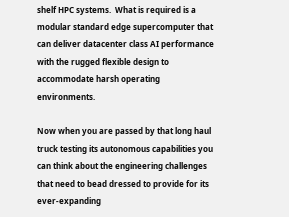shelf HPC systems.  What is required is a modular standard edge supercomputer that can deliver datacenter class AI performance with the rugged flexible design to accommodate harsh operating environments.

Now when you are passed by that long haul truck testing its autonomous capabilities you can think about the engineering challenges that need to bead dressed to provide for its ever-expanding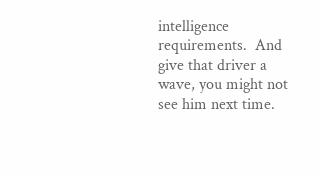intelligence requirements.  And give that driver a wave, you might not see him next time.